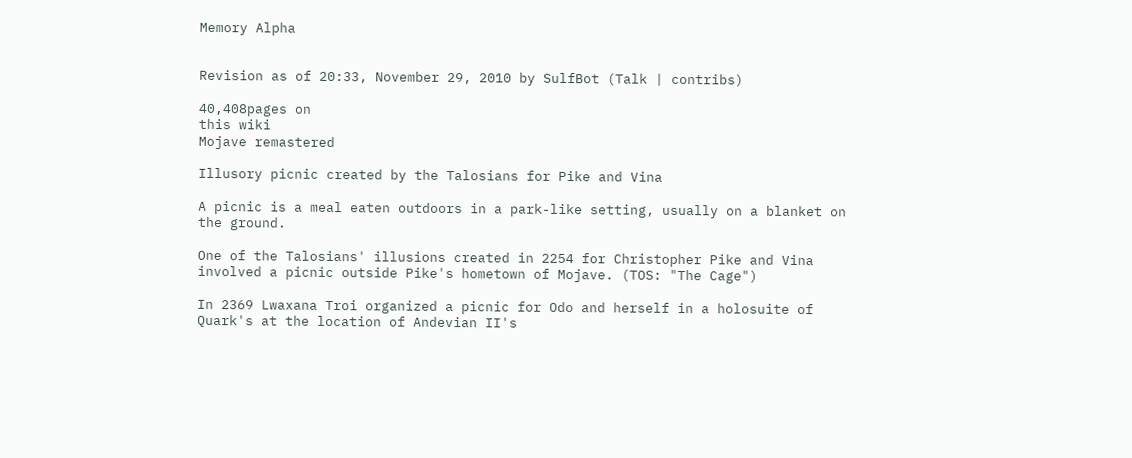Memory Alpha


Revision as of 20:33, November 29, 2010 by SulfBot (Talk | contribs)

40,408pages on
this wiki
Mojave remastered

Illusory picnic created by the Talosians for Pike and Vina

A picnic is a meal eaten outdoors in a park-like setting, usually on a blanket on the ground.

One of the Talosians' illusions created in 2254 for Christopher Pike and Vina involved a picnic outside Pike's hometown of Mojave. (TOS: "The Cage")

In 2369 Lwaxana Troi organized a picnic for Odo and herself in a holosuite of Quark's at the location of Andevian II's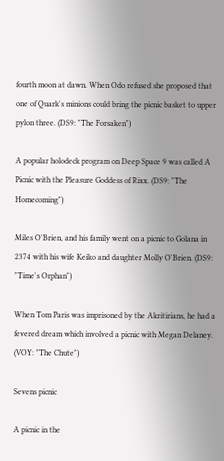fourth moon at dawn. When Odo refused she proposed that one of Quark's minions could bring the picnic basket to upper pylon three. (DS9: "The Forsaken")

A popular holodeck program on Deep Space 9 was called A Picnic with the Pleasure Goddess of Rixx. (DS9: "The Homecoming")

Miles O'Brien, and his family went on a picnic to Golana in 2374 with his wife Keiko and daughter Molly O'Brien. (DS9: "Time's Orphan")

When Tom Paris was imprisoned by the Akritirians, he had a fevered dream which involved a picnic with Megan Delaney. (VOY: "The Chute")

Sevens picnic

A picnic in the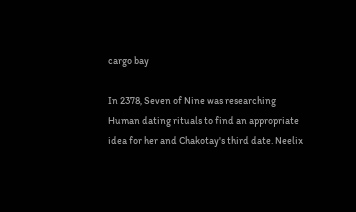cargo bay

In 2378, Seven of Nine was researching Human dating rituals to find an appropriate idea for her and Chakotay's third date. Neelix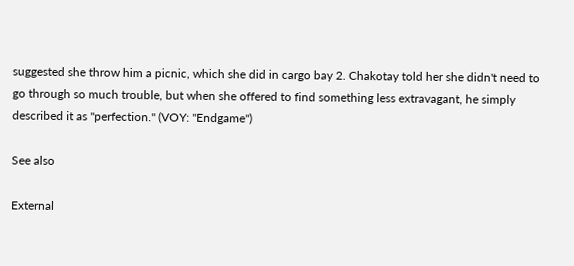suggested she throw him a picnic, which she did in cargo bay 2. Chakotay told her she didn't need to go through so much trouble, but when she offered to find something less extravagant, he simply described it as "perfection." (VOY: "Endgame")

See also

External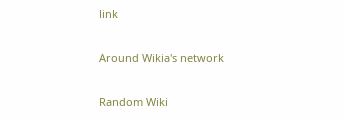link

Around Wikia's network

Random Wiki